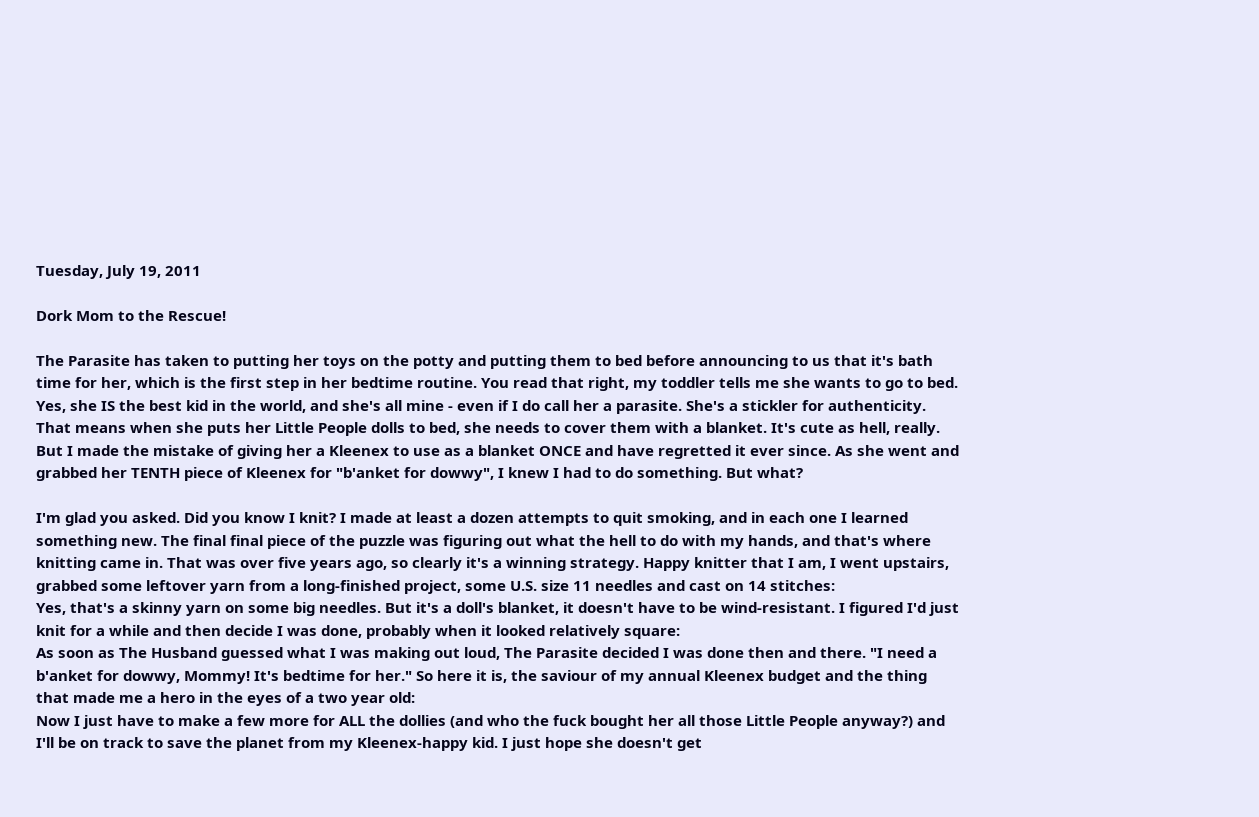Tuesday, July 19, 2011

Dork Mom to the Rescue!

The Parasite has taken to putting her toys on the potty and putting them to bed before announcing to us that it's bath time for her, which is the first step in her bedtime routine. You read that right, my toddler tells me she wants to go to bed. Yes, she IS the best kid in the world, and she's all mine - even if I do call her a parasite. She's a stickler for authenticity. That means when she puts her Little People dolls to bed, she needs to cover them with a blanket. It's cute as hell, really. But I made the mistake of giving her a Kleenex to use as a blanket ONCE and have regretted it ever since. As she went and grabbed her TENTH piece of Kleenex for "b'anket for dowwy", I knew I had to do something. But what?

I'm glad you asked. Did you know I knit? I made at least a dozen attempts to quit smoking, and in each one I learned something new. The final final piece of the puzzle was figuring out what the hell to do with my hands, and that's where knitting came in. That was over five years ago, so clearly it's a winning strategy. Happy knitter that I am, I went upstairs, grabbed some leftover yarn from a long-finished project, some U.S. size 11 needles and cast on 14 stitches:
Yes, that's a skinny yarn on some big needles. But it's a doll's blanket, it doesn't have to be wind-resistant. I figured I'd just knit for a while and then decide I was done, probably when it looked relatively square:
As soon as The Husband guessed what I was making out loud, The Parasite decided I was done then and there. "I need a b'anket for dowwy, Mommy! It's bedtime for her." So here it is, the saviour of my annual Kleenex budget and the thing that made me a hero in the eyes of a two year old:
Now I just have to make a few more for ALL the dollies (and who the fuck bought her all those Little People anyway?) and I'll be on track to save the planet from my Kleenex-happy kid. I just hope she doesn't get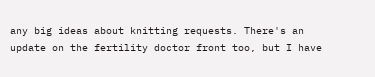any big ideas about knitting requests. There's an update on the fertility doctor front too, but I have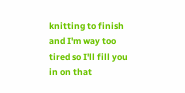knitting to finish and I'm way too tired so I'll fill you in on that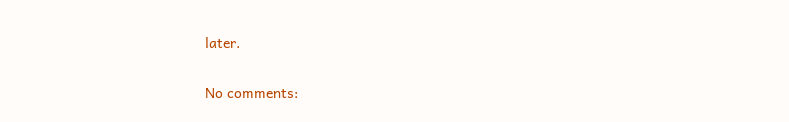later.

No comments: